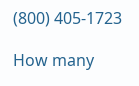(800) 405-1723

How many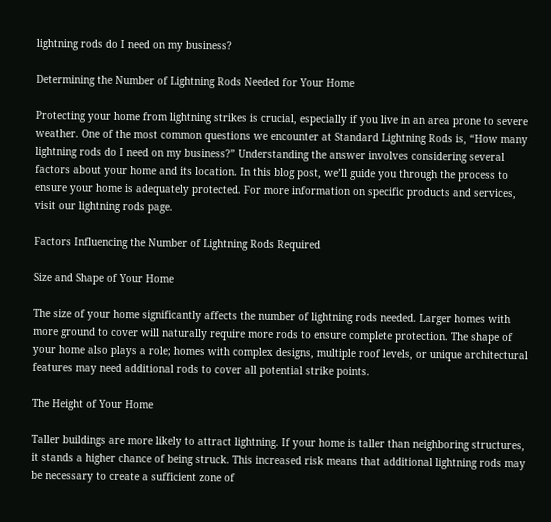lightning rods do I need on my business?

Determining the Number of Lightning Rods Needed for Your Home

Protecting your home from lightning strikes is crucial, especially if you live in an area prone to severe weather. One of the most common questions we encounter at Standard Lightning Rods is, “How many lightning rods do I need on my business?” Understanding the answer involves considering several factors about your home and its location. In this blog post, we’ll guide you through the process to ensure your home is adequately protected. For more information on specific products and services, visit our lightning rods page.

Factors Influencing the Number of Lightning Rods Required

Size and Shape of Your Home

The size of your home significantly affects the number of lightning rods needed. Larger homes with more ground to cover will naturally require more rods to ensure complete protection. The shape of your home also plays a role; homes with complex designs, multiple roof levels, or unique architectural features may need additional rods to cover all potential strike points.

The Height of Your Home

Taller buildings are more likely to attract lightning. If your home is taller than neighboring structures, it stands a higher chance of being struck. This increased risk means that additional lightning rods may be necessary to create a sufficient zone of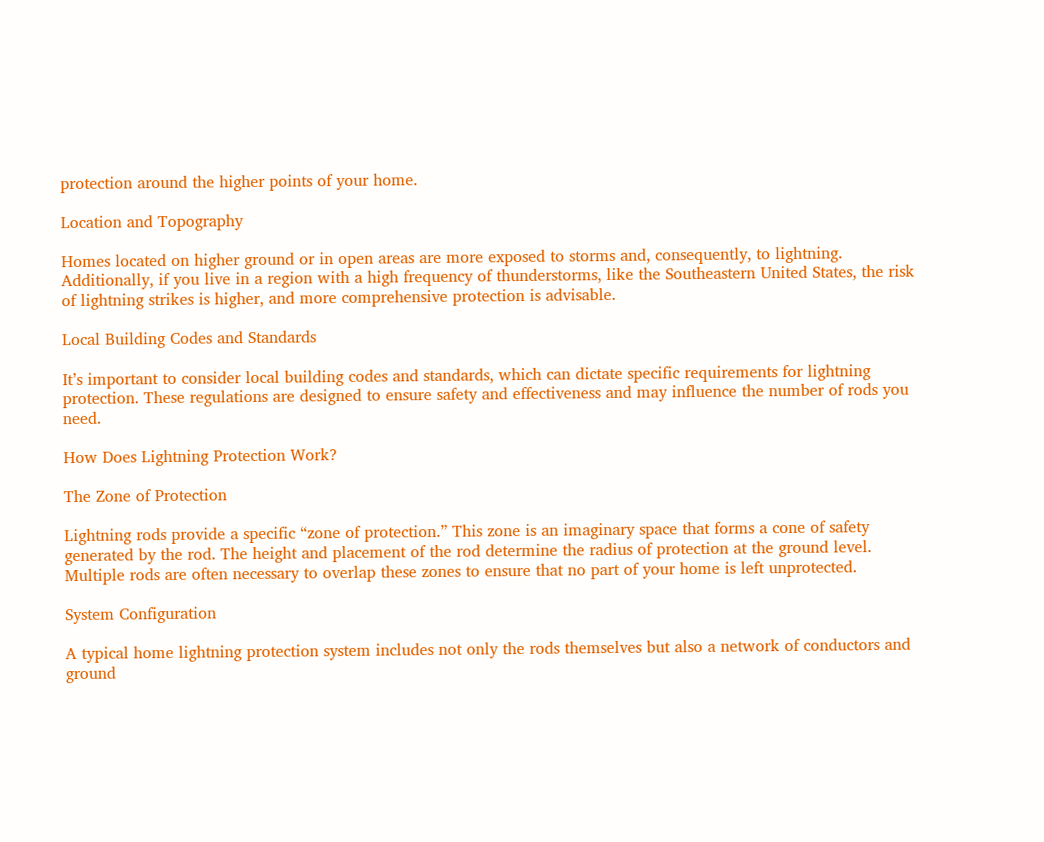protection around the higher points of your home.

Location and Topography

Homes located on higher ground or in open areas are more exposed to storms and, consequently, to lightning. Additionally, if you live in a region with a high frequency of thunderstorms, like the Southeastern United States, the risk of lightning strikes is higher, and more comprehensive protection is advisable.

Local Building Codes and Standards

It’s important to consider local building codes and standards, which can dictate specific requirements for lightning protection. These regulations are designed to ensure safety and effectiveness and may influence the number of rods you need.

How Does Lightning Protection Work?

The Zone of Protection

Lightning rods provide a specific “zone of protection.” This zone is an imaginary space that forms a cone of safety generated by the rod. The height and placement of the rod determine the radius of protection at the ground level. Multiple rods are often necessary to overlap these zones to ensure that no part of your home is left unprotected.

System Configuration

A typical home lightning protection system includes not only the rods themselves but also a network of conductors and ground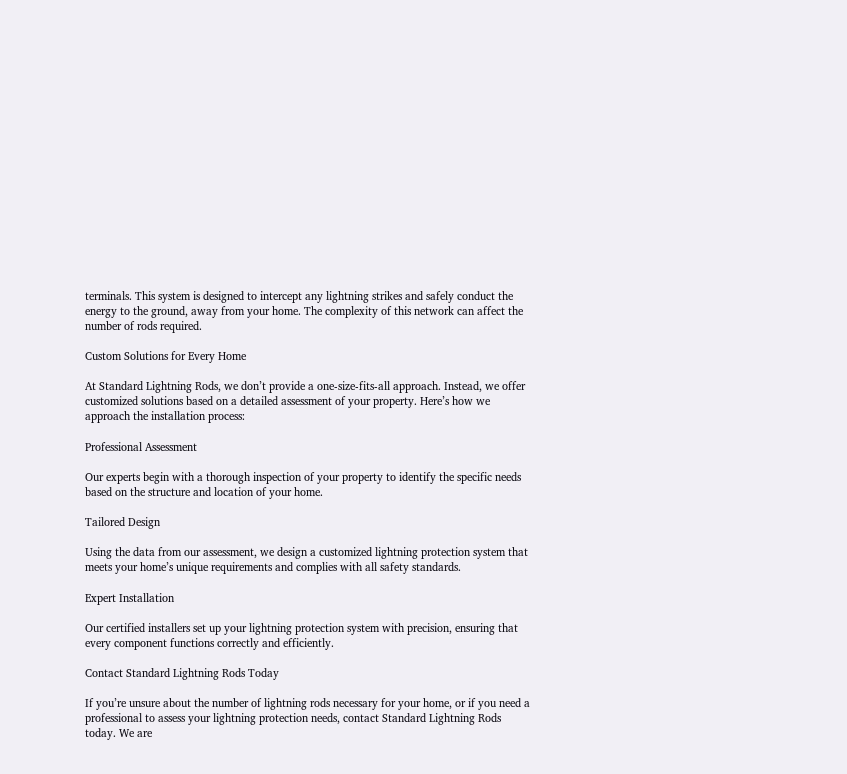terminals. This system is designed to intercept any lightning strikes and safely conduct the energy to the ground, away from your home. The complexity of this network can affect the number of rods required.

Custom Solutions for Every Home

At Standard Lightning Rods, we don’t provide a one-size-fits-all approach. Instead, we offer customized solutions based on a detailed assessment of your property. Here’s how we approach the installation process:

Professional Assessment

Our experts begin with a thorough inspection of your property to identify the specific needs based on the structure and location of your home.

Tailored Design

Using the data from our assessment, we design a customized lightning protection system that meets your home’s unique requirements and complies with all safety standards.

Expert Installation

Our certified installers set up your lightning protection system with precision, ensuring that every component functions correctly and efficiently.

Contact Standard Lightning Rods Today

If you’re unsure about the number of lightning rods necessary for your home, or if you need a professional to assess your lightning protection needs, contact Standard Lightning Rods today. We are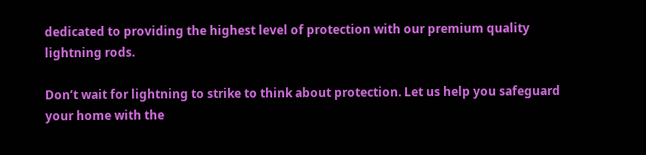dedicated to providing the highest level of protection with our premium quality lightning rods.

Don’t wait for lightning to strike to think about protection. Let us help you safeguard your home with the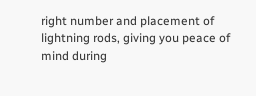right number and placement of lightning rods, giving you peace of mind during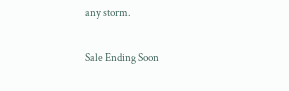any storm.

Sale Ending Soon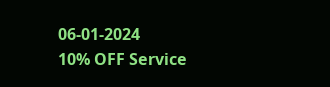06-01-2024
10% OFF Service